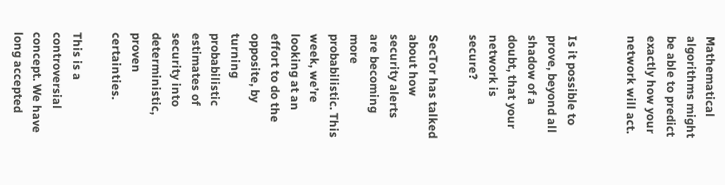Mathematical algorithms might be able to predict exactly how your network will act.


Is it possible to prove, beyond all shadow of a doubt, that your network is secure?

SecTor has talked about how security alerts are becoming more probabilistic. This week, we’re looking at an effort to do the opposite, by turning probabilistic estimates of security into deterministic, proven certainties.

This is a controversial concept. We have long accepted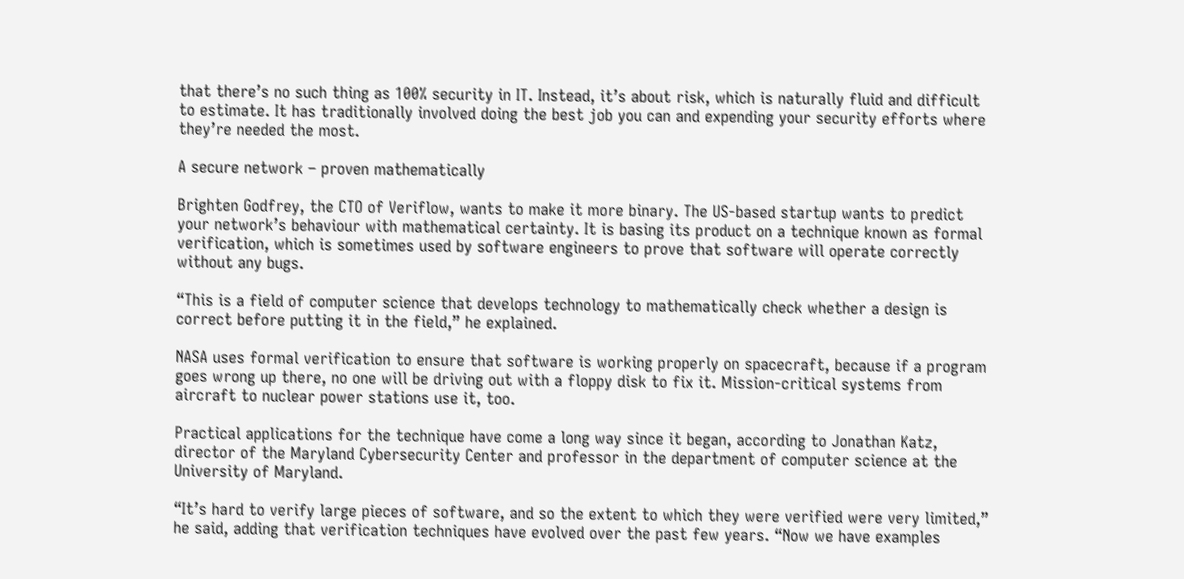that there’s no such thing as 100% security in IT. Instead, it’s about risk, which is naturally fluid and difficult to estimate. It has traditionally involved doing the best job you can and expending your security efforts where they’re needed the most.

A secure network – proven mathematically

Brighten Godfrey, the CTO of Veriflow, wants to make it more binary. The US-based startup wants to predict your network’s behaviour with mathematical certainty. It is basing its product on a technique known as formal verification, which is sometimes used by software engineers to prove that software will operate correctly without any bugs.

“This is a field of computer science that develops technology to mathematically check whether a design is correct before putting it in the field,” he explained.

NASA uses formal verification to ensure that software is working properly on spacecraft, because if a program goes wrong up there, no one will be driving out with a floppy disk to fix it. Mission-critical systems from aircraft to nuclear power stations use it, too.

Practical applications for the technique have come a long way since it began, according to Jonathan Katz, director of the Maryland Cybersecurity Center and professor in the department of computer science at the University of Maryland.

“It’s hard to verify large pieces of software, and so the extent to which they were verified were very limited,” he said, adding that verification techniques have evolved over the past few years. “Now we have examples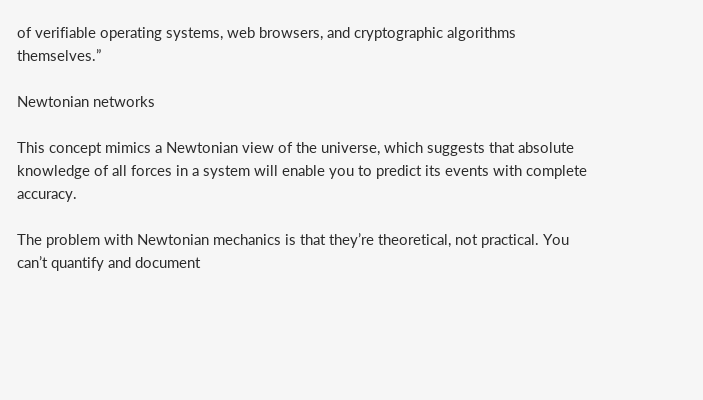of verifiable operating systems, web browsers, and cryptographic algorithms themselves.”

Newtonian networks

This concept mimics a Newtonian view of the universe, which suggests that absolute knowledge of all forces in a system will enable you to predict its events with complete accuracy.

The problem with Newtonian mechanics is that they’re theoretical, not practical. You can’t quantify and document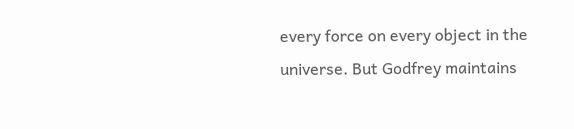every force on every object in the universe. But Godfrey maintains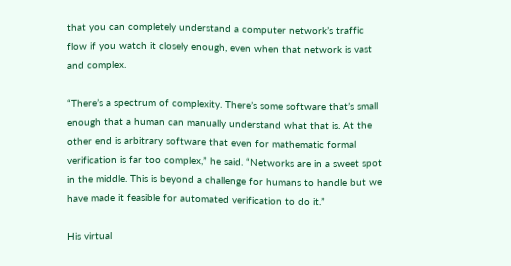that you can completely understand a computer network’s traffic flow if you watch it closely enough, even when that network is vast and complex.

“There’s a spectrum of complexity. There’s some software that’s small enough that a human can manually understand what that is. At the other end is arbitrary software that even for mathematic formal verification is far too complex,” he said. “Networks are in a sweet spot in the middle. This is beyond a challenge for humans to handle but we have made it feasible for automated verification to do it.”

His virtual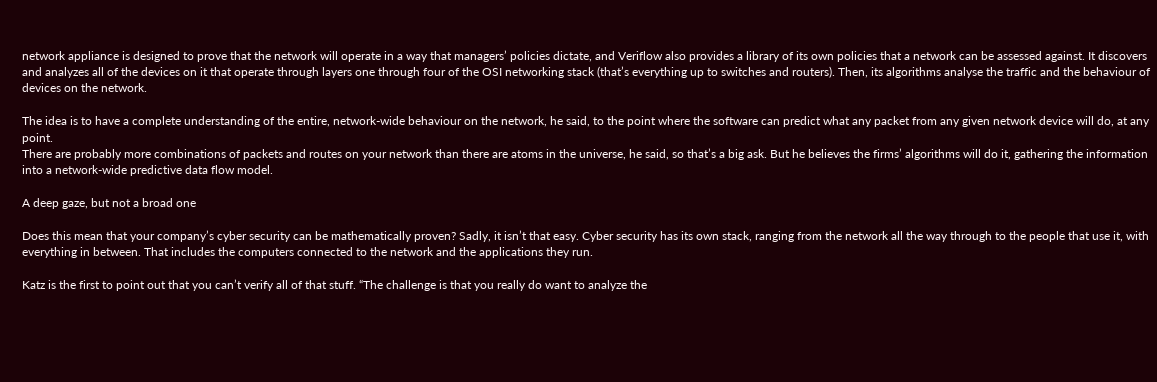network appliance is designed to prove that the network will operate in a way that managers’ policies dictate, and Veriflow also provides a library of its own policies that a network can be assessed against. It discovers and analyzes all of the devices on it that operate through layers one through four of the OSI networking stack (that’s everything up to switches and routers). Then, its algorithms analyse the traffic and the behaviour of devices on the network.

The idea is to have a complete understanding of the entire, network-wide behaviour on the network, he said, to the point where the software can predict what any packet from any given network device will do, at any point.
There are probably more combinations of packets and routes on your network than there are atoms in the universe, he said, so that’s a big ask. But he believes the firms’ algorithms will do it, gathering the information into a network-wide predictive data flow model.

A deep gaze, but not a broad one

Does this mean that your company’s cyber security can be mathematically proven? Sadly, it isn’t that easy. Cyber security has its own stack, ranging from the network all the way through to the people that use it, with everything in between. That includes the computers connected to the network and the applications they run.

Katz is the first to point out that you can’t verify all of that stuff. “The challenge is that you really do want to analyze the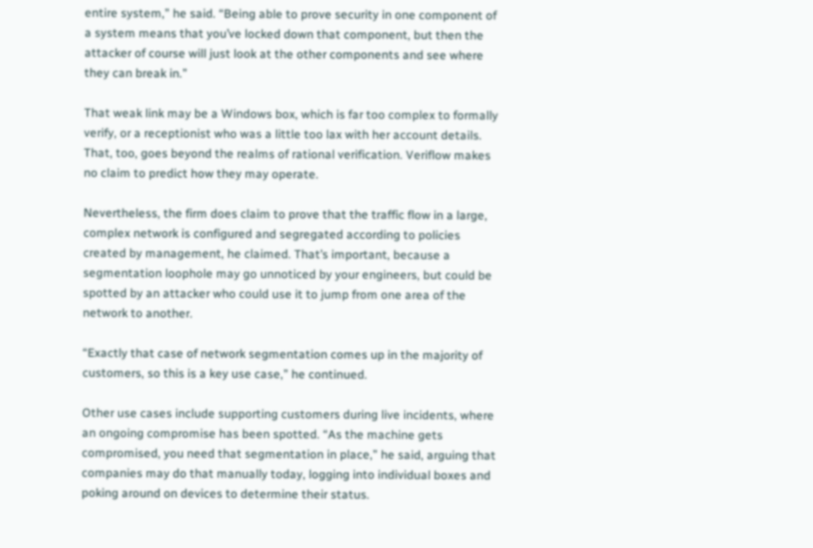entire system,” he said. “Being able to prove security in one component of a system means that you’ve locked down that component, but then the attacker of course will just look at the other components and see where they can break in.”

That weak link may be a Windows box, which is far too complex to formally verify, or a receptionist who was a little too lax with her account details. That, too, goes beyond the realms of rational verification. Veriflow makes no claim to predict how they may operate.

Nevertheless, the firm does claim to prove that the traffic flow in a large, complex network is configured and segregated according to policies created by management, he claimed. That’s important, because a segmentation loophole may go unnoticed by your engineers, but could be spotted by an attacker who could use it to jump from one area of the network to another.

“Exactly that case of network segmentation comes up in the majority of customers, so this is a key use case,” he continued.

Other use cases include supporting customers during live incidents, where an ongoing compromise has been spotted. “As the machine gets compromised, you need that segmentation in place,” he said, arguing that companies may do that manually today, logging into individual boxes and poking around on devices to determine their status.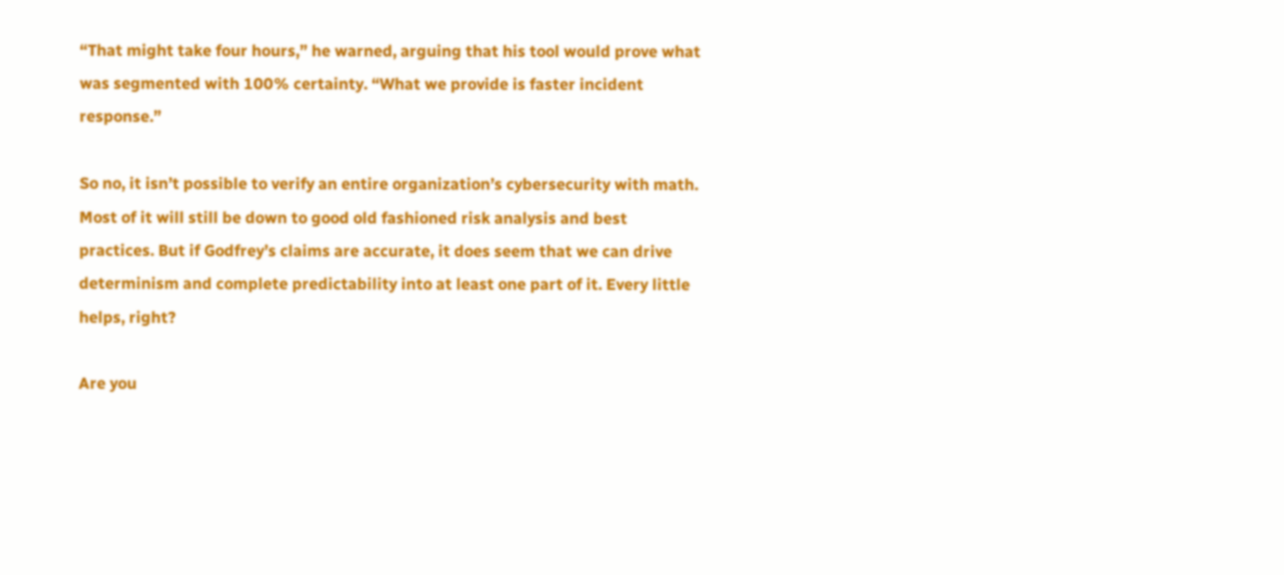“That might take four hours,” he warned, arguing that his tool would prove what was segmented with 100% certainty. “What we provide is faster incident response.”

So no, it isn’t possible to verify an entire organization’s cybersecurity with math. Most of it will still be down to good old fashioned risk analysis and best practices. But if Godfrey’s claims are accurate, it does seem that we can drive determinism and complete predictability into at least one part of it. Every little helps, right?

Are you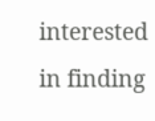interested in finding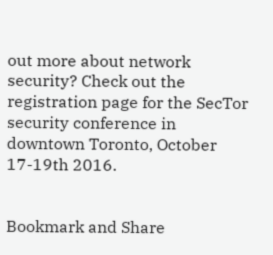out more about network security? Check out the registration page for the SecTor security conference in downtown Toronto, October 17-19th 2016.


Bookmark and Share